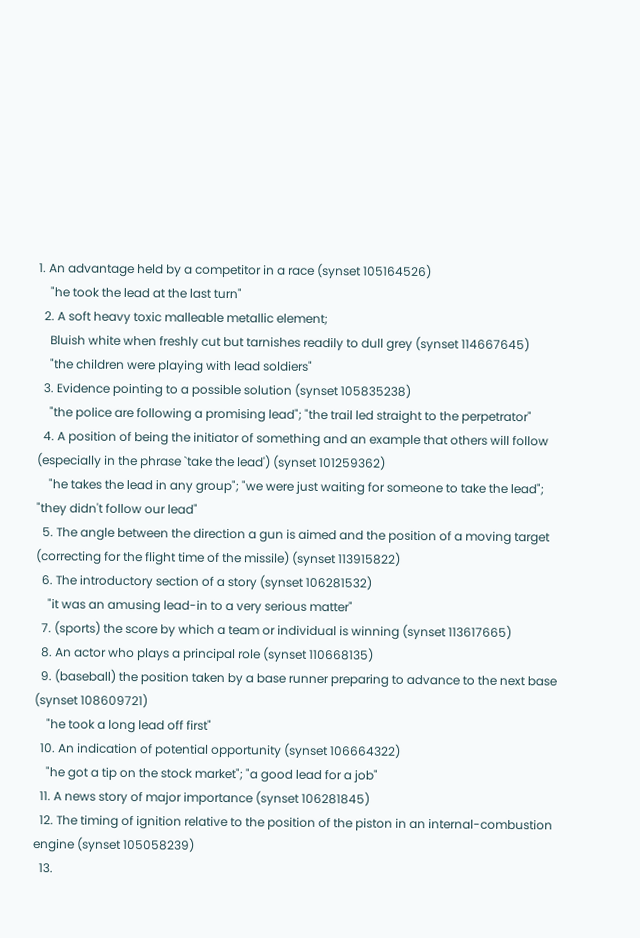1. An advantage held by a competitor in a race (synset 105164526)
    "he took the lead at the last turn"
  2. A soft heavy toxic malleable metallic element;
    Bluish white when freshly cut but tarnishes readily to dull grey (synset 114667645)
    "the children were playing with lead soldiers"
  3. Evidence pointing to a possible solution (synset 105835238)
    "the police are following a promising lead"; "the trail led straight to the perpetrator"
  4. A position of being the initiator of something and an example that others will follow (especially in the phrase `take the lead') (synset 101259362)
    "he takes the lead in any group"; "we were just waiting for someone to take the lead"; "they didn't follow our lead"
  5. The angle between the direction a gun is aimed and the position of a moving target (correcting for the flight time of the missile) (synset 113915822)
  6. The introductory section of a story (synset 106281532)
    "it was an amusing lead-in to a very serious matter"
  7. (sports) the score by which a team or individual is winning (synset 113617665)
  8. An actor who plays a principal role (synset 110668135)
  9. (baseball) the position taken by a base runner preparing to advance to the next base (synset 108609721)
    "he took a long lead off first"
  10. An indication of potential opportunity (synset 106664322)
    "he got a tip on the stock market"; "a good lead for a job"
  11. A news story of major importance (synset 106281845)
  12. The timing of ignition relative to the position of the piston in an internal-combustion engine (synset 105058239)
  13.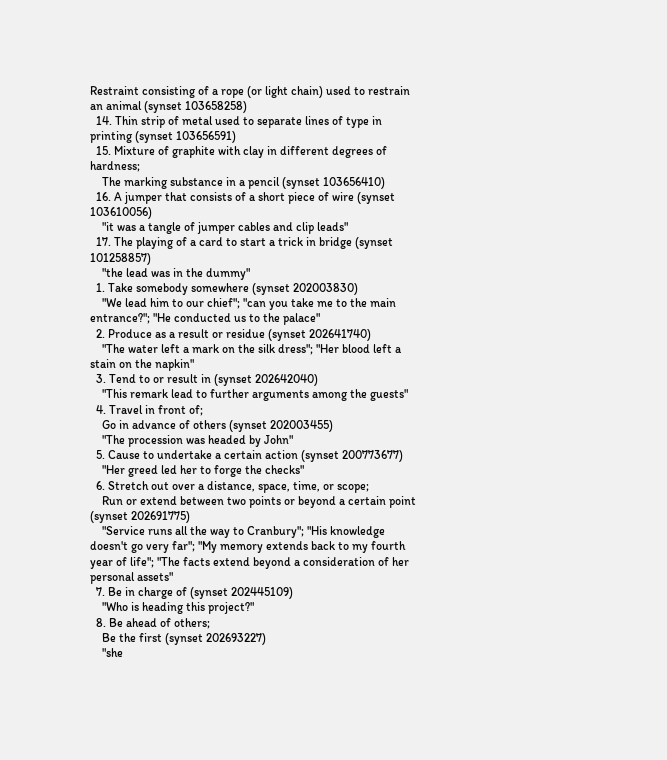Restraint consisting of a rope (or light chain) used to restrain an animal (synset 103658258)
  14. Thin strip of metal used to separate lines of type in printing (synset 103656591)
  15. Mixture of graphite with clay in different degrees of hardness;
    The marking substance in a pencil (synset 103656410)
  16. A jumper that consists of a short piece of wire (synset 103610056)
    "it was a tangle of jumper cables and clip leads"
  17. The playing of a card to start a trick in bridge (synset 101258857)
    "the lead was in the dummy"
  1. Take somebody somewhere (synset 202003830)
    "We lead him to our chief"; "can you take me to the main entrance?"; "He conducted us to the palace"
  2. Produce as a result or residue (synset 202641740)
    "The water left a mark on the silk dress"; "Her blood left a stain on the napkin"
  3. Tend to or result in (synset 202642040)
    "This remark lead to further arguments among the guests"
  4. Travel in front of;
    Go in advance of others (synset 202003455)
    "The procession was headed by John"
  5. Cause to undertake a certain action (synset 200773677)
    "Her greed led her to forge the checks"
  6. Stretch out over a distance, space, time, or scope;
    Run or extend between two points or beyond a certain point (synset 202691775)
    "Service runs all the way to Cranbury"; "His knowledge doesn't go very far"; "My memory extends back to my fourth year of life"; "The facts extend beyond a consideration of her personal assets"
  7. Be in charge of (synset 202445109)
    "Who is heading this project?"
  8. Be ahead of others;
    Be the first (synset 202693227)
    "she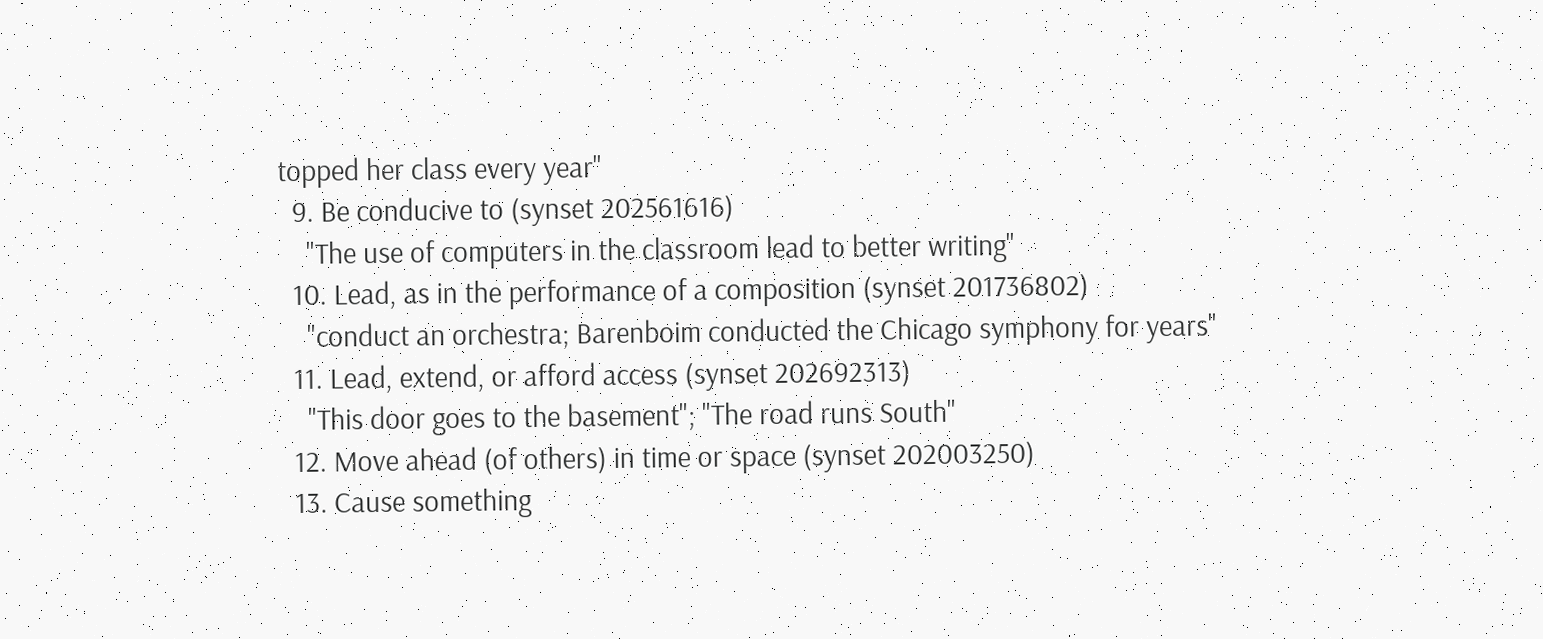topped her class every year"
  9. Be conducive to (synset 202561616)
    "The use of computers in the classroom lead to better writing"
  10. Lead, as in the performance of a composition (synset 201736802)
    "conduct an orchestra; Barenboim conducted the Chicago symphony for years"
  11. Lead, extend, or afford access (synset 202692313)
    "This door goes to the basement"; "The road runs South"
  12. Move ahead (of others) in time or space (synset 202003250)
  13. Cause something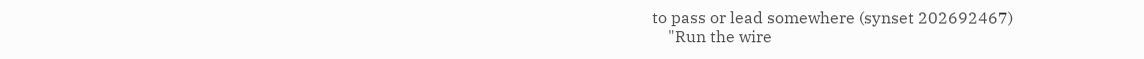to pass or lead somewhere (synset 202692467)
    "Run the wire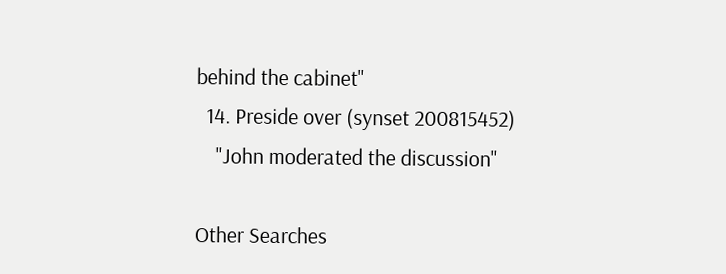behind the cabinet"
  14. Preside over (synset 200815452)
    "John moderated the discussion"

Other Searches